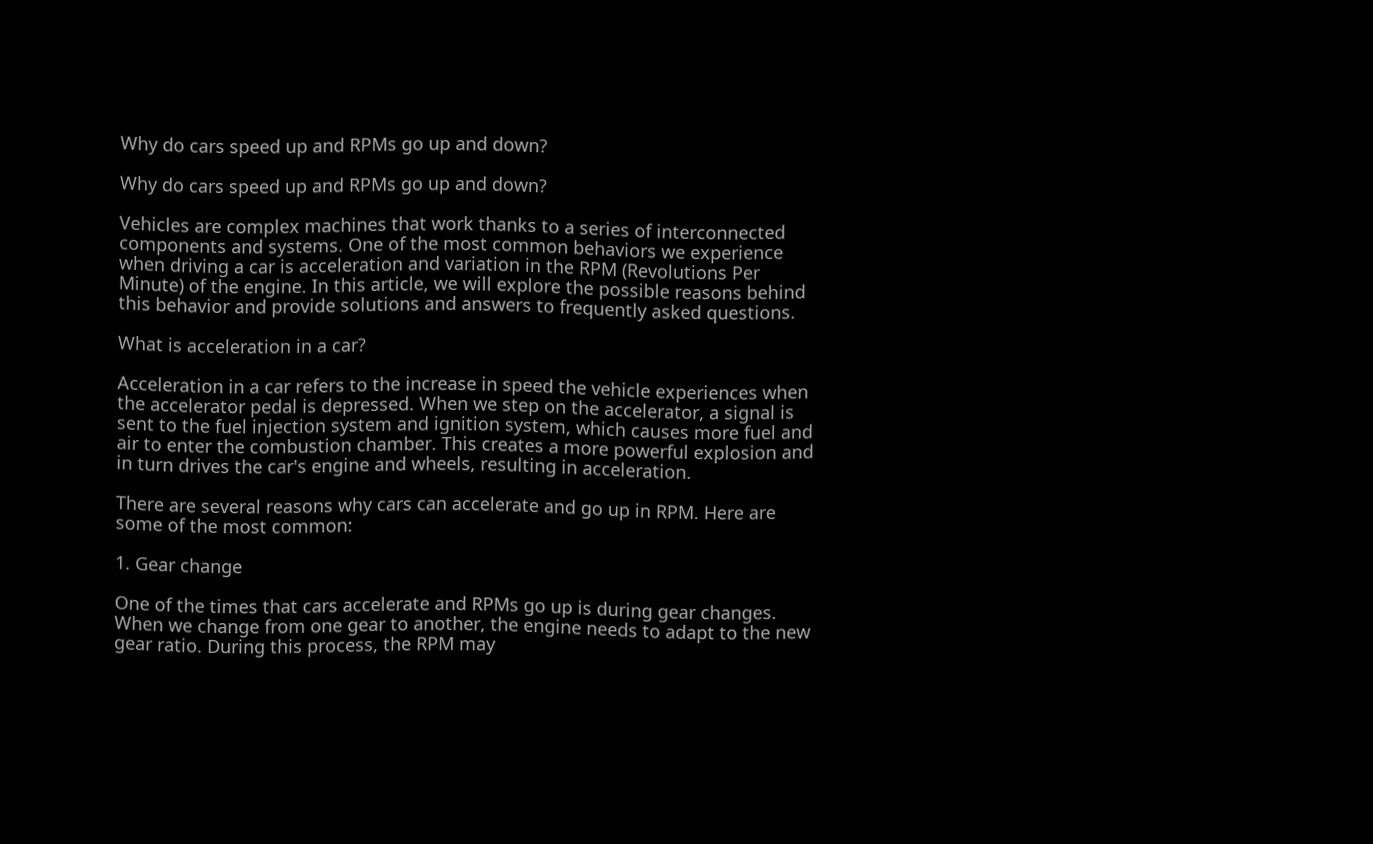Why do cars speed up and RPMs go up and down?

Why do cars speed up and RPMs go up and down?

Vehicles are complex machines that work thanks to a series of interconnected components and systems. One of the most common behaviors we experience when driving a car is acceleration and variation in the RPM (Revolutions Per Minute) of the engine. In this article, we will explore the possible reasons behind this behavior and provide solutions and answers to frequently asked questions.

What is acceleration in a car?

Acceleration in a car refers to the increase in speed the vehicle experiences when the accelerator pedal is depressed. When we step on the accelerator, a signal is sent to the fuel injection system and ignition system, which causes more fuel and air to enter the combustion chamber. This creates a more powerful explosion and in turn drives the car's engine and wheels, resulting in acceleration.

There are several reasons why cars can accelerate and go up in RPM. Here are some of the most common:

1. Gear change

One of the times that cars accelerate and RPMs go up is during gear changes. When we change from one gear to another, the engine needs to adapt to the new gear ratio. During this process, the RPM may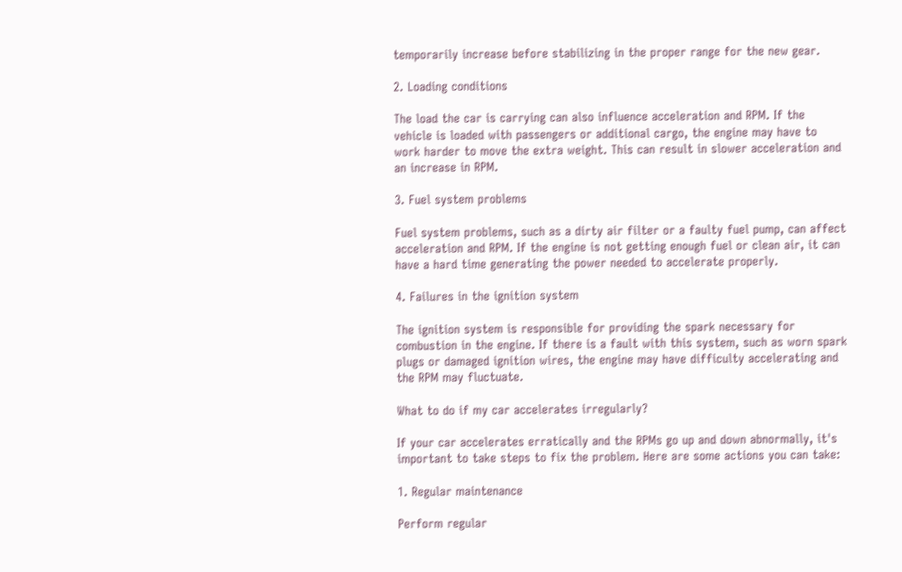temporarily increase before stabilizing in the proper range for the new gear.

2. Loading conditions

The load the car is carrying can also influence acceleration and RPM. If the vehicle is loaded with passengers or additional cargo, the engine may have to work harder to move the extra weight. This can result in slower acceleration and an increase in RPM.

3. Fuel system problems

Fuel system problems, such as a dirty air filter or a faulty fuel pump, can affect acceleration and RPM. If the engine is not getting enough fuel or clean air, it can have a hard time generating the power needed to accelerate properly.

4. Failures in the ignition system

The ignition system is responsible for providing the spark necessary for combustion in the engine. If there is a fault with this system, such as worn spark plugs or damaged ignition wires, the engine may have difficulty accelerating and the RPM may fluctuate.

What to do if my car accelerates irregularly?

If your car accelerates erratically and the RPMs go up and down abnormally, it's important to take steps to fix the problem. Here are some actions you can take:

1. Regular maintenance

Perform regular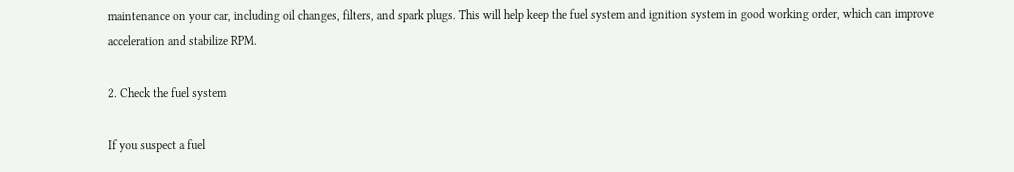maintenance on your car, including oil changes, filters, and spark plugs. This will help keep the fuel system and ignition system in good working order, which can improve acceleration and stabilize RPM.

2. Check the fuel system

If you suspect a fuel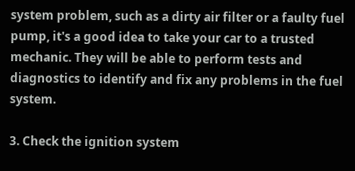system problem, such as a dirty air filter or a faulty fuel pump, it's a good idea to take your car to a trusted mechanic. They will be able to perform tests and diagnostics to identify and fix any problems in the fuel system.

3. Check the ignition system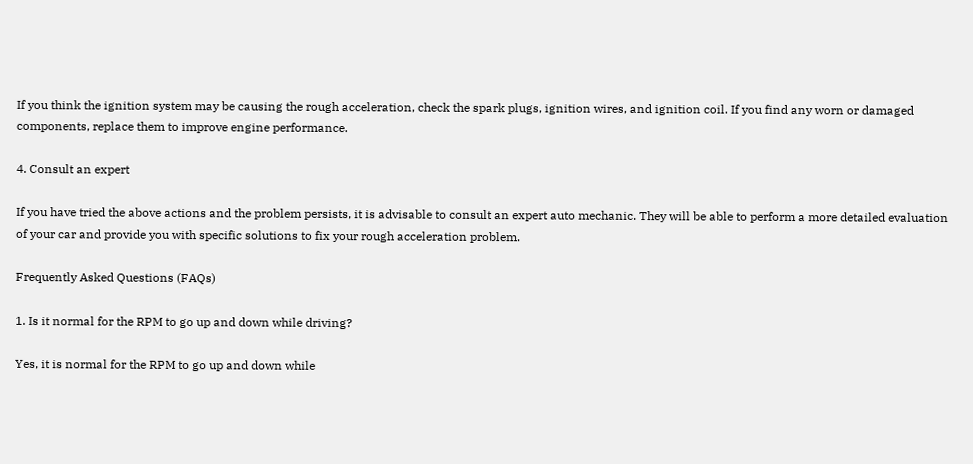If you think the ignition system may be causing the rough acceleration, check the spark plugs, ignition wires, and ignition coil. If you find any worn or damaged components, replace them to improve engine performance.

4. Consult an expert

If you have tried the above actions and the problem persists, it is advisable to consult an expert auto mechanic. They will be able to perform a more detailed evaluation of your car and provide you with specific solutions to fix your rough acceleration problem.

Frequently Asked Questions (FAQs)

1. Is it normal for the RPM to go up and down while driving?

Yes, it is normal for the RPM to go up and down while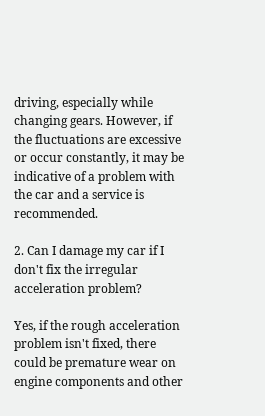driving, especially while changing gears. However, if the fluctuations are excessive or occur constantly, it may be indicative of a problem with the car and a service is recommended.

2. Can I damage my car if I don't fix the irregular acceleration problem?

Yes, if the rough acceleration problem isn't fixed, there could be premature wear on engine components and other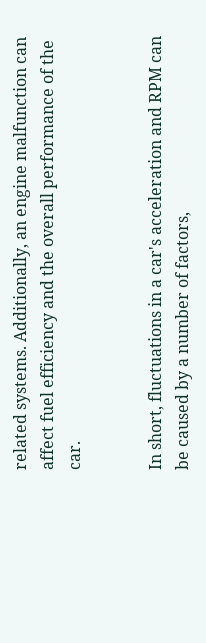related systems. Additionally, an engine malfunction can affect fuel efficiency and the overall performance of the car.


In short, fluctuations in a car's acceleration and RPM can be caused by a number of factors,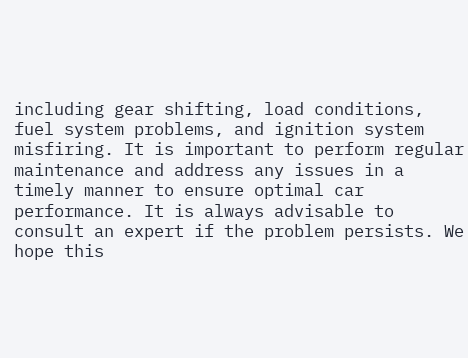including gear shifting, load conditions, fuel system problems, and ignition system misfiring. It is important to perform regular maintenance and address any issues in a timely manner to ensure optimal car performance. It is always advisable to consult an expert if the problem persists. We hope this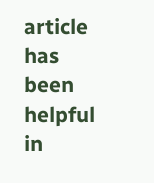article has been helpful in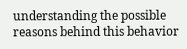understanding the possible reasons behind this behavior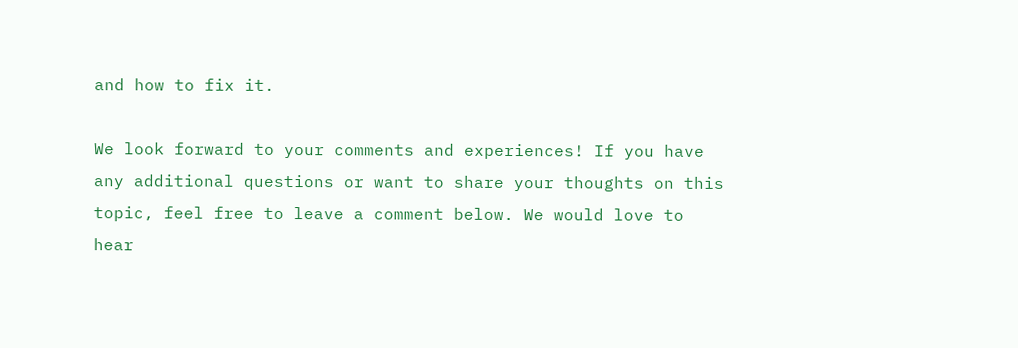and how to fix it.

We look forward to your comments and experiences! If you have any additional questions or want to share your thoughts on this topic, feel free to leave a comment below. We would love to hear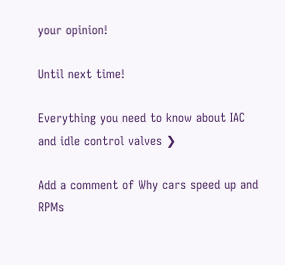your opinion!

Until next time!

Everything you need to know about IAC and idle control valves ❯

Add a comment of Why cars speed up and RPMs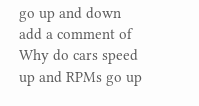go up and down
add a comment of Why do cars speed up and RPMs go up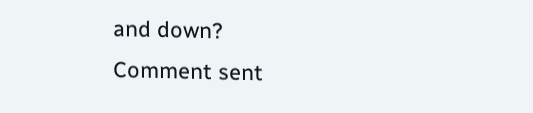and down?
Comment sent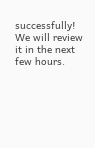successfully! We will review it in the next few hours.